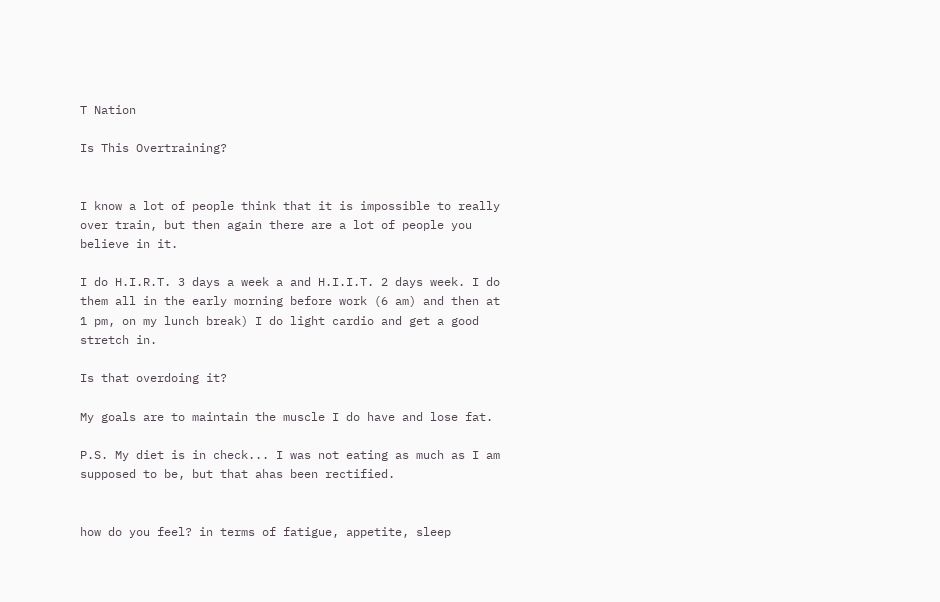T Nation

Is This Overtraining?


I know a lot of people think that it is impossible to really over train, but then again there are a lot of people you believe in it.

I do H.I.R.T. 3 days a week a and H.I.I.T. 2 days week. I do them all in the early morning before work (6 am) and then at 1 pm, on my lunch break) I do light cardio and get a good stretch in.

Is that overdoing it?

My goals are to maintain the muscle I do have and lose fat.

P.S. My diet is in check... I was not eating as much as I am supposed to be, but that ahas been rectified.


how do you feel? in terms of fatigue, appetite, sleep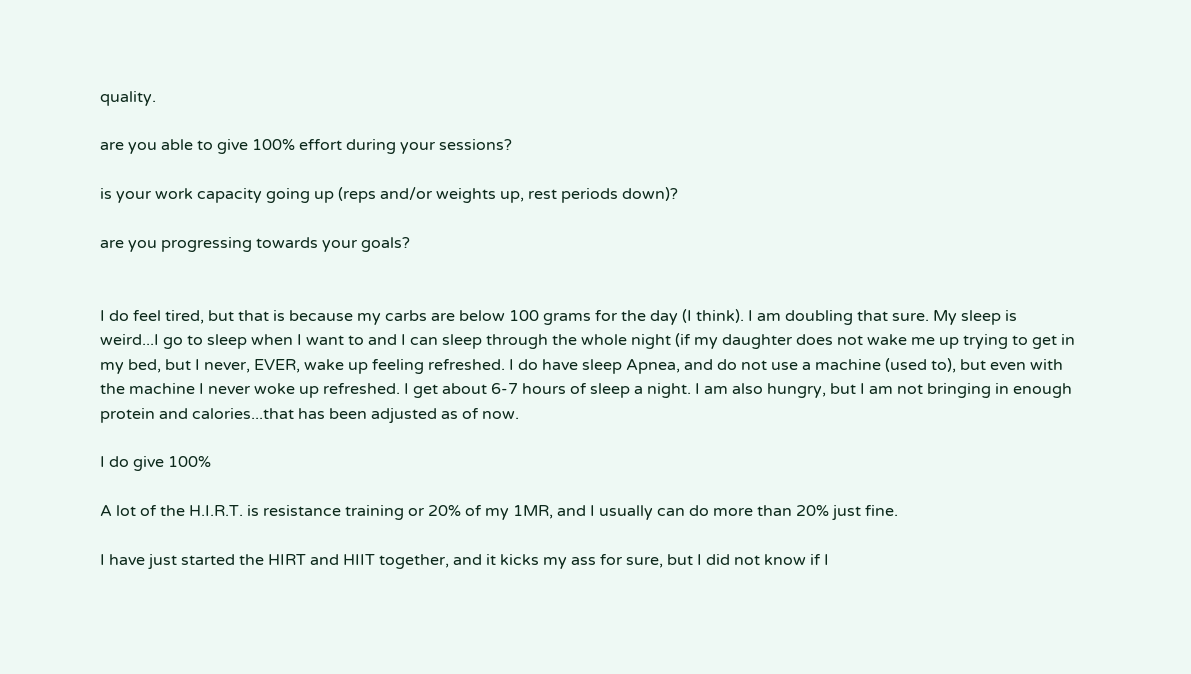quality.

are you able to give 100% effort during your sessions?

is your work capacity going up (reps and/or weights up, rest periods down)?

are you progressing towards your goals?


I do feel tired, but that is because my carbs are below 100 grams for the day (I think). I am doubling that sure. My sleep is weird...I go to sleep when I want to and I can sleep through the whole night (if my daughter does not wake me up trying to get in my bed, but I never, EVER, wake up feeling refreshed. I do have sleep Apnea, and do not use a machine (used to), but even with the machine I never woke up refreshed. I get about 6-7 hours of sleep a night. I am also hungry, but I am not bringing in enough protein and calories...that has been adjusted as of now.

I do give 100%

A lot of the H.I.R.T. is resistance training or 20% of my 1MR, and I usually can do more than 20% just fine.

I have just started the HIRT and HIIT together, and it kicks my ass for sure, but I did not know if I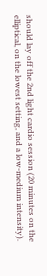should lay off the 2nd light cardio session (20 minutes on the elliptical, on the lowest setting, and a low-medium intensity).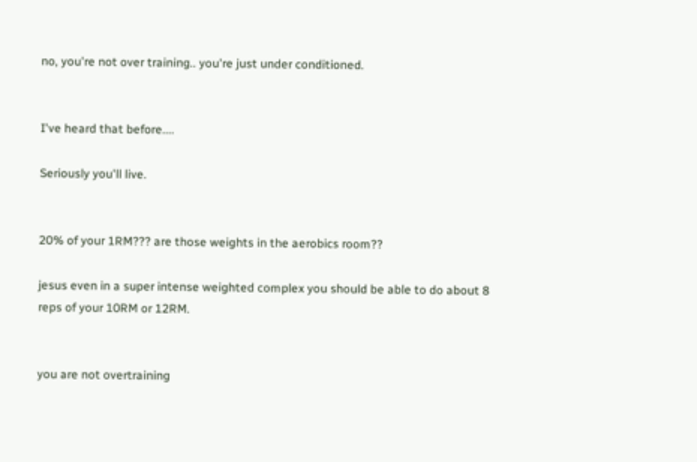no, you're not over training.. you're just under conditioned.


I've heard that before....

Seriously you'll live.


20% of your 1RM??? are those weights in the aerobics room??

jesus even in a super intense weighted complex you should be able to do about 8 reps of your 10RM or 12RM.


you are not overtraining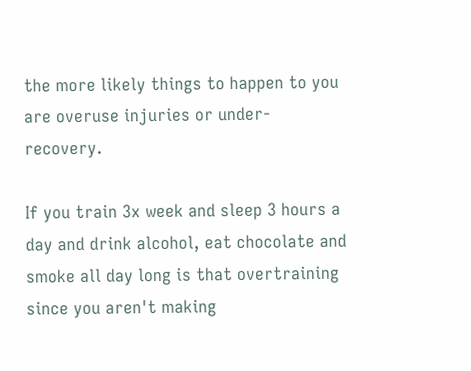the more likely things to happen to you are overuse injuries or under-recovery.

If you train 3x week and sleep 3 hours a day and drink alcohol, eat chocolate and smoke all day long is that overtraining since you aren't making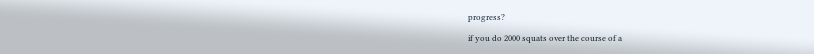progress?

if you do 2000 squats over the course of a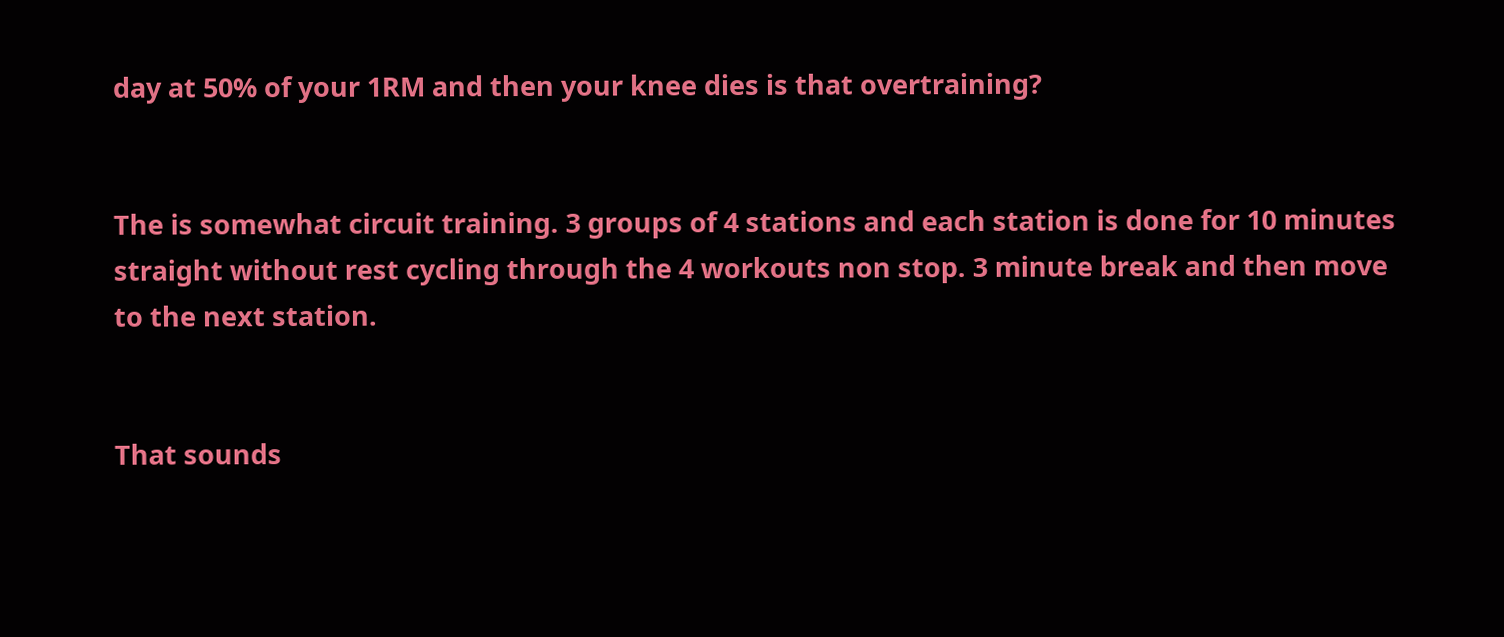day at 50% of your 1RM and then your knee dies is that overtraining?


The is somewhat circuit training. 3 groups of 4 stations and each station is done for 10 minutes straight without rest cycling through the 4 workouts non stop. 3 minute break and then move to the next station.


That sounds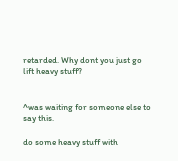retarded. Why dont you just go lift heavy stuff?


^was waiting for someone else to say this.

do some heavy stuff with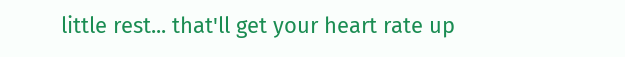little rest... that'll get your heart rate up